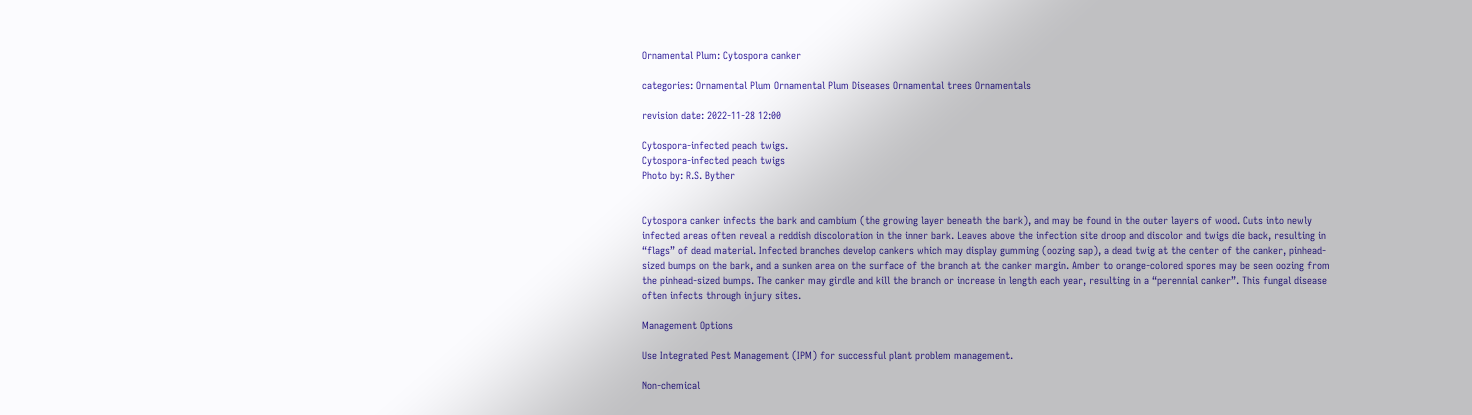Ornamental Plum: Cytospora canker

categories: Ornamental Plum Ornamental Plum Diseases Ornamental trees Ornamentals

revision date: 2022-11-28 12:00

Cytospora-infected peach twigs.
Cytospora-infected peach twigs
Photo by: R.S. Byther


Cytospora canker infects the bark and cambium (the growing layer beneath the bark), and may be found in the outer layers of wood. Cuts into newly infected areas often reveal a reddish discoloration in the inner bark. Leaves above the infection site droop and discolor and twigs die back, resulting in “flags” of dead material. Infected branches develop cankers which may display gumming (oozing sap), a dead twig at the center of the canker, pinhead-sized bumps on the bark, and a sunken area on the surface of the branch at the canker margin. Amber to orange-colored spores may be seen oozing from the pinhead-sized bumps. The canker may girdle and kill the branch or increase in length each year, resulting in a “perennial canker”. This fungal disease often infects through injury sites.

Management Options

Use Integrated Pest Management (IPM) for successful plant problem management.

Non-chemical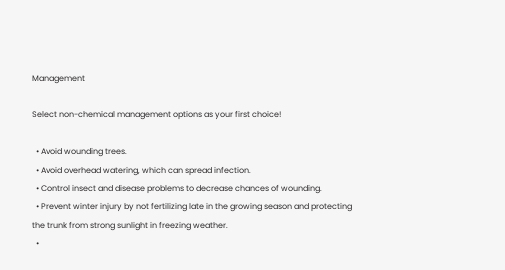Management

Select non-chemical management options as your first choice!

  • Avoid wounding trees.
  • Avoid overhead watering, which can spread infection.
  • Control insect and disease problems to decrease chances of wounding.
  • Prevent winter injury by not fertilizing late in the growing season and protecting the trunk from strong sunlight in freezing weather.
  •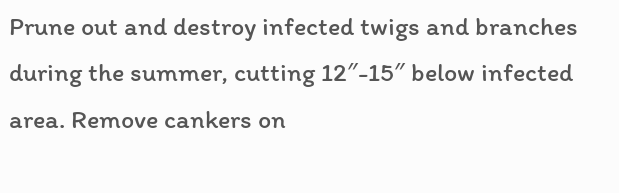Prune out and destroy infected twigs and branches during the summer, cutting 12″-15″ below infected area. Remove cankers on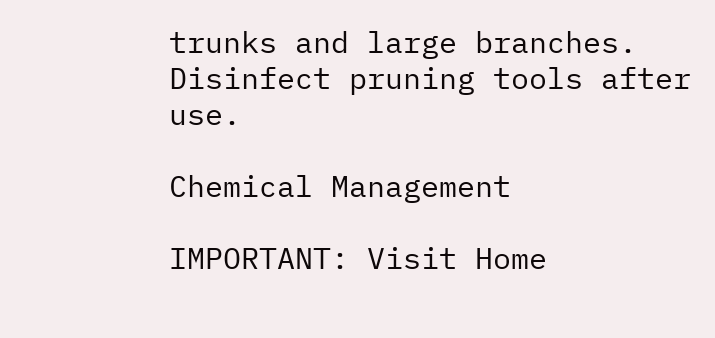trunks and large branches. Disinfect pruning tools after use.

Chemical Management

IMPORTANT: Visit Home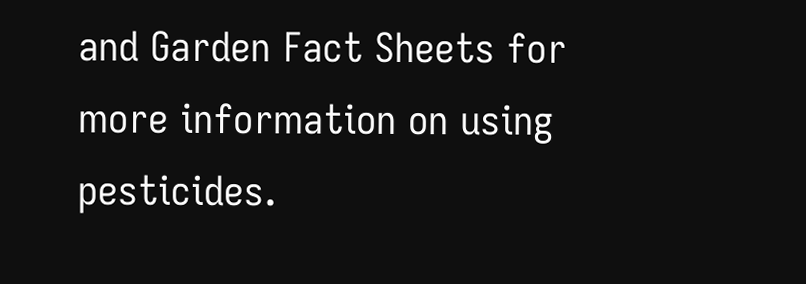and Garden Fact Sheets for more information on using pesticides.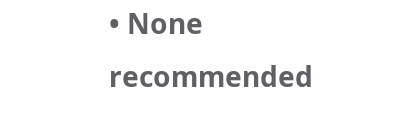• None recommended